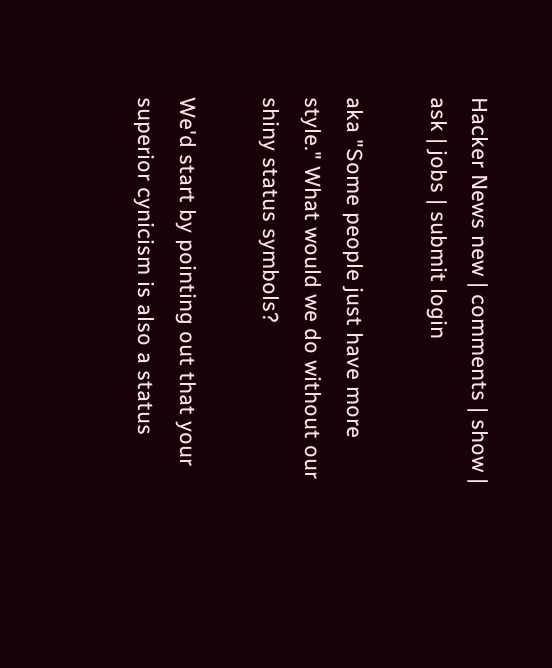Hacker News new | comments | show | ask | jobs | submit login

aka "Some people just have more style." What would we do without our shiny status symbols?

We'd start by pointing out that your superior cynicism is also a status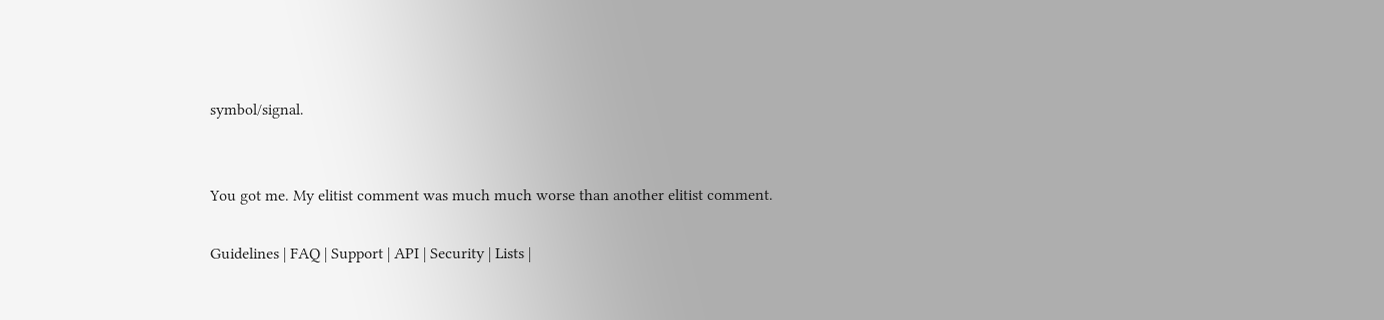symbol/signal.


You got me. My elitist comment was much much worse than another elitist comment.

Guidelines | FAQ | Support | API | Security | Lists |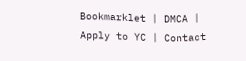Bookmarklet | DMCA | Apply to YC | Contact